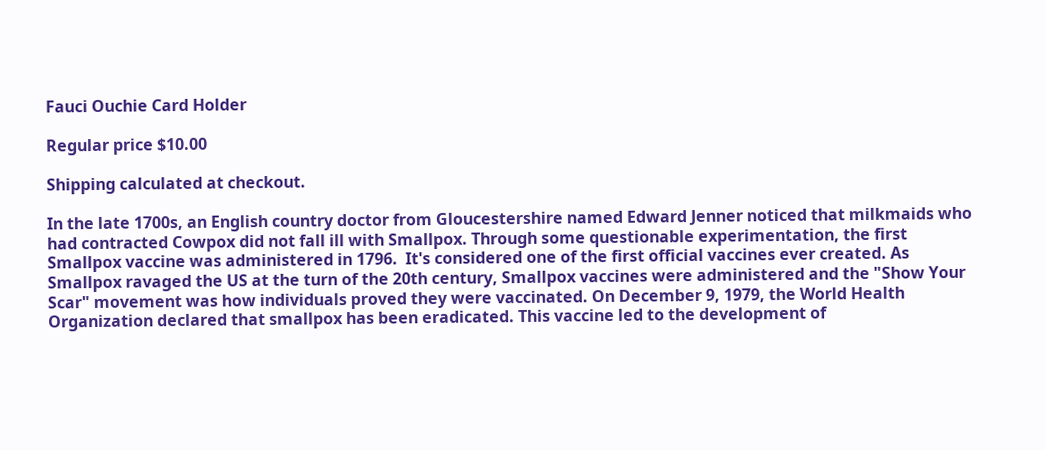Fauci Ouchie Card Holder

Regular price $10.00

Shipping calculated at checkout.

In the late 1700s, an English country doctor from Gloucestershire named Edward Jenner noticed that milkmaids who had contracted Cowpox did not fall ill with Smallpox. Through some questionable experimentation, the first Smallpox vaccine was administered in 1796.  It's considered one of the first official vaccines ever created. As Smallpox ravaged the US at the turn of the 20th century, Smallpox vaccines were administered and the "Show Your Scar" movement was how individuals proved they were vaccinated. On December 9, 1979, the World Health Organization declared that smallpox has been eradicated. This vaccine led to the development of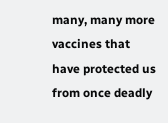many, many more vaccines that have protected us from once deadly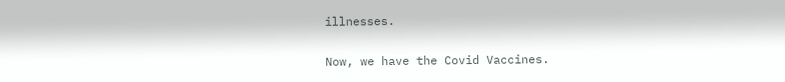illnesses.

Now, we have the Covid Vaccines.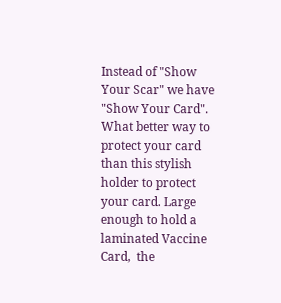Instead of "Show Your Scar" we have "Show Your Card". What better way to protect your card than this stylish holder to protect your card. Large enough to hold a laminated Vaccine Card,  the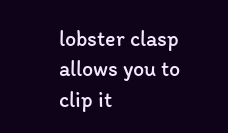lobster clasp allows you to clip it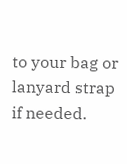to your bag or lanyard strap if needed.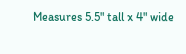Measures 5.5" tall x 4" wide